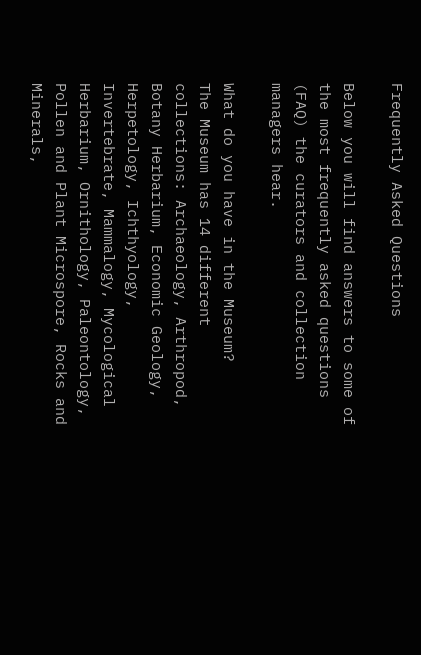Frequently Asked Questions

Below you will find answers to some of the most frequently asked questions (FAQ) the curators and collection managers hear.

What do you have in the Museum?
The Museum has 14 different collections: Archaeology, Arthropod, Botany Herbarium, Economic Geology, Herpetology, Ichthyology, Invertebrate, Mammalogy, Mycological Herbarium, Ornithology, Paleontology, Pollen and Plant Microspore, Rocks and Minerals,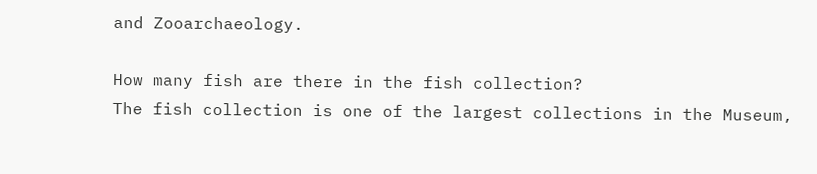and Zooarchaeology.

How many fish are there in the fish collection?
The fish collection is one of the largest collections in the Museum,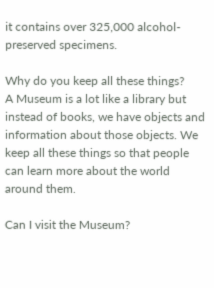it contains over 325,000 alcohol-preserved specimens.

Why do you keep all these things?
A Museum is a lot like a library but instead of books, we have objects and information about those objects. We keep all these things so that people can learn more about the world around them.

Can I visit the Museum?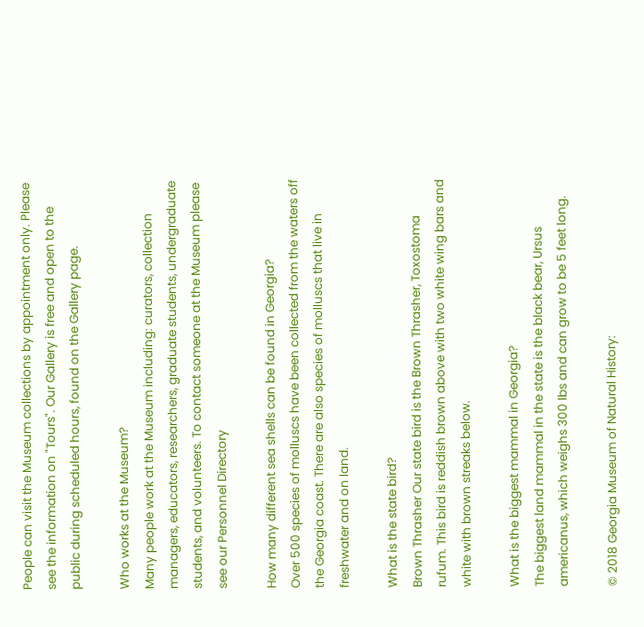People can visit the Museum collections by appointment only. Please see the information on "Tours". Our Gallery is free and open to the public during scheduled hours, found on the Gallery page.

Who works at the Museum?
Many people work at the Museum including: curators, collection managers, educators, researchers, graduate students, undergraduate students, and volunteers. To contact someone at the Museum please see our Personnel Directory

How many different sea shells can be found in Georgia?
Over 500 species of molluscs have been collected from the waters off the Georgia coast. There are also species of molluscs that live in freshwater and on land.

What is the state bird?
Brown Thrasher Our state bird is the Brown Thrasher, Toxostoma rufum. This bird is reddish brown above with two white wing bars and white with brown streaks below.

What is the biggest mammal in Georgia?
The biggest land mammal in the state is the black bear, Ursus americanus, which weighs 300 lbs and can grow to be 5 feet long.

© 2018 Georgia Museum of Natural History: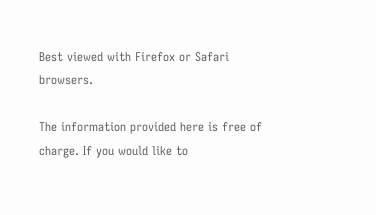Best viewed with Firefox or Safari browsers.

The information provided here is free of charge. If you would like to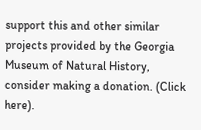support this and other similar projects provided by the Georgia Museum of Natural History, consider making a donation. (Click here).